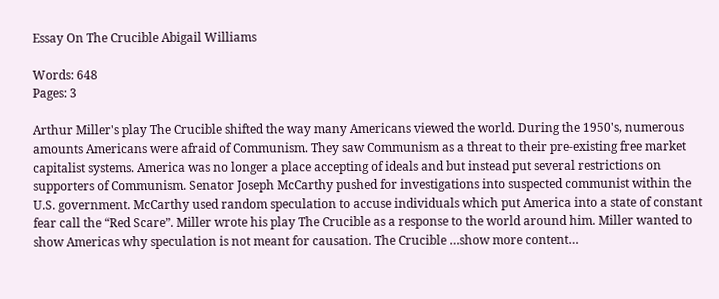Essay On The Crucible Abigail Williams

Words: 648
Pages: 3

Arthur Miller's play The Crucible shifted the way many Americans viewed the world. During the 1950's, numerous amounts Americans were afraid of Communism. They saw Communism as a threat to their pre-existing free market capitalist systems. America was no longer a place accepting of ideals and but instead put several restrictions on supporters of Communism. Senator Joseph McCarthy pushed for investigations into suspected communist within the U.S. government. McCarthy used random speculation to accuse individuals which put America into a state of constant fear call the “Red Scare”. Miller wrote his play The Crucible as a response to the world around him. Miller wanted to show Americas why speculation is not meant for causation. The Crucible …show more content…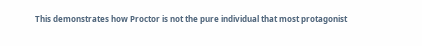This demonstrates how Proctor is not the pure individual that most protagonist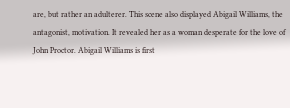are, but rather an adulterer. This scene also displayed Abigail Williams, the antagonist, motivation. It revealed her as a woman desperate for the love of John Proctor. Abigail Williams is first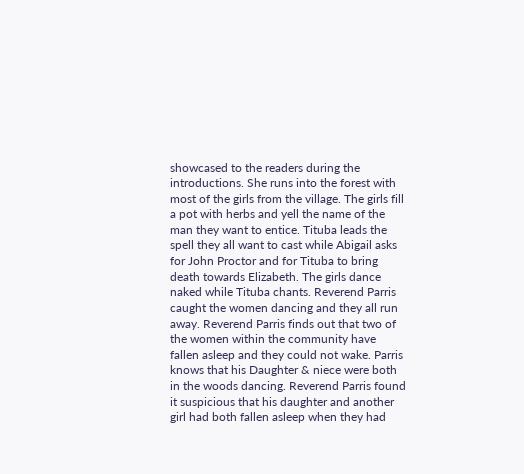showcased to the readers during the introductions. She runs into the forest with most of the girls from the village. The girls fill a pot with herbs and yell the name of the man they want to entice. Tituba leads the spell they all want to cast while Abigail asks for John Proctor and for Tituba to bring death towards Elizabeth. The girls dance naked while Tituba chants. Reverend Parris caught the women dancing and they all run away. Reverend Parris finds out that two of the women within the community have fallen asleep and they could not wake. Parris knows that his Daughter & niece were both in the woods dancing. Reverend Parris found it suspicious that his daughter and another girl had both fallen asleep when they had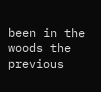been in the woods the previous